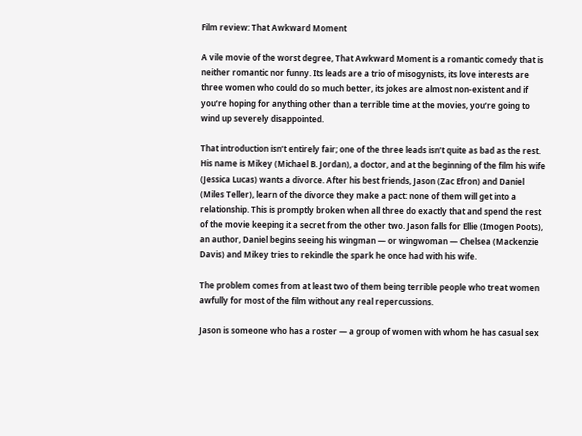Film review: That Awkward Moment

A vile movie of the worst degree, That Awkward Moment is a romantic comedy that is neither romantic nor funny. Its leads are a trio of misogynists, its love interests are three women who could do so much better, its jokes are almost non-existent and if you’re hoping for anything other than a terrible time at the movies, you’re going to wind up severely disappointed.

That introduction isn’t entirely fair; one of the three leads isn’t quite as bad as the rest. His name is Mikey (Michael B. Jordan), a doctor, and at the beginning of the film his wife (Jessica Lucas) wants a divorce. After his best friends, Jason (Zac Efron) and Daniel (Miles Teller), learn of the divorce they make a pact: none of them will get into a relationship. This is promptly broken when all three do exactly that and spend the rest of the movie keeping it a secret from the other two. Jason falls for Ellie (Imogen Poots), an author, Daniel begins seeing his wingman — or wingwoman — Chelsea (Mackenzie Davis) and Mikey tries to rekindle the spark he once had with his wife.

The problem comes from at least two of them being terrible people who treat women awfully for most of the film without any real repercussions.

Jason is someone who has a roster — a group of women with whom he has casual sex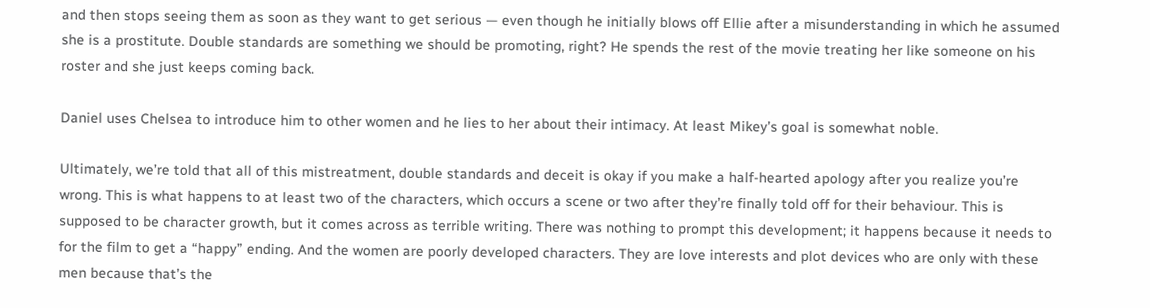and then stops seeing them as soon as they want to get serious — even though he initially blows off Ellie after a misunderstanding in which he assumed she is a prostitute. Double standards are something we should be promoting, right? He spends the rest of the movie treating her like someone on his roster and she just keeps coming back.

Daniel uses Chelsea to introduce him to other women and he lies to her about their intimacy. At least Mikey’s goal is somewhat noble.

Ultimately, we’re told that all of this mistreatment, double standards and deceit is okay if you make a half-hearted apology after you realize you’re wrong. This is what happens to at least two of the characters, which occurs a scene or two after they’re finally told off for their behaviour. This is supposed to be character growth, but it comes across as terrible writing. There was nothing to prompt this development; it happens because it needs to for the film to get a “happy” ending. And the women are poorly developed characters. They are love interests and plot devices who are only with these men because that’s the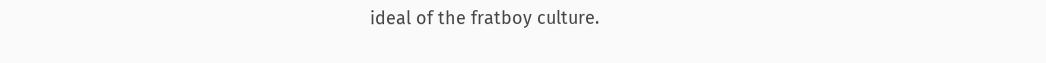ideal of the fratboy culture.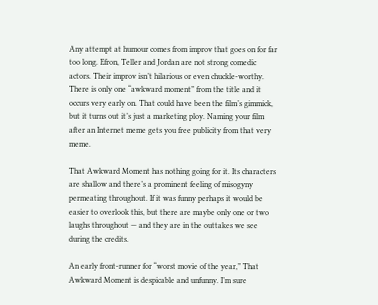Any attempt at humour comes from improv that goes on for far too long. Efron, Teller and Jordan are not strong comedic actors. Their improv isn’t hilarious or even chuckle-worthy. There is only one “awkward moment” from the title and it occurs very early on. That could have been the film’s gimmick, but it turns out it’s just a marketing ploy. Naming your film after an Internet meme gets you free publicity from that very meme.

That Awkward Moment has nothing going for it. Its characters are shallow and there’s a prominent feeling of misogyny permeating throughout. If it was funny perhaps it would be easier to overlook this, but there are maybe only one or two laughs throughout — and they are in the outtakes we see during the credits.

An early front-runner for “worst movie of the year,” That Awkward Moment is despicable and unfunny. I’m sure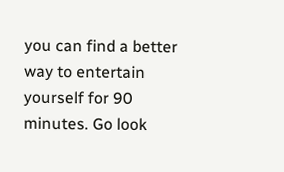you can find a better way to entertain yourself for 90 minutes. Go look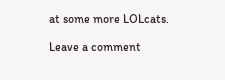at some more LOLcats.

Leave a comment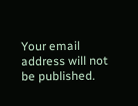Your email address will not be published.